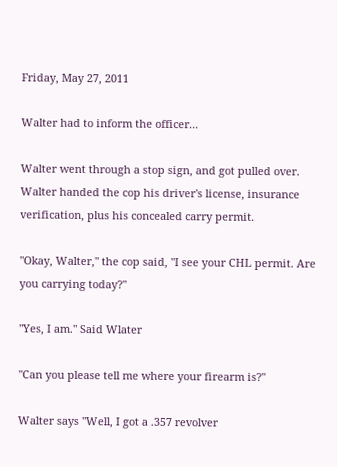Friday, May 27, 2011

Walter had to inform the officer...

Walter went through a stop sign, and got pulled over. Walter handed the cop his driver's license, insurance verification, plus his concealed carry permit.

"Okay, Walter," the cop said, "I see your CHL permit. Are you carrying today?"

"Yes, I am." Said Wlater

"Can you please tell me where your firearm is?"

Walter says "Well, I got a .357 revolver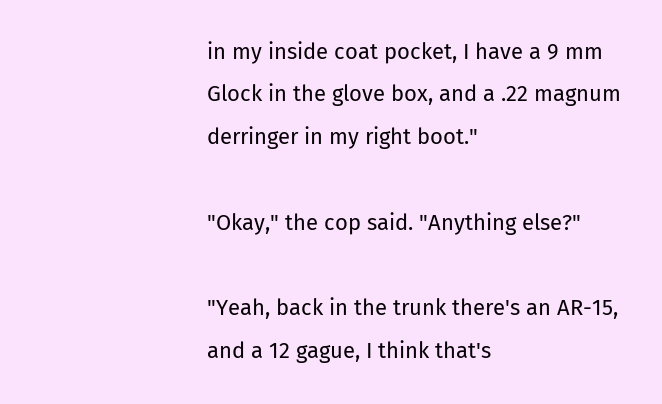in my inside coat pocket, I have a 9 mm Glock in the glove box, and a .22 magnum derringer in my right boot."

"Okay," the cop said. "Anything else?"

"Yeah, back in the trunk there's an AR-15, and a 12 gague, I think that's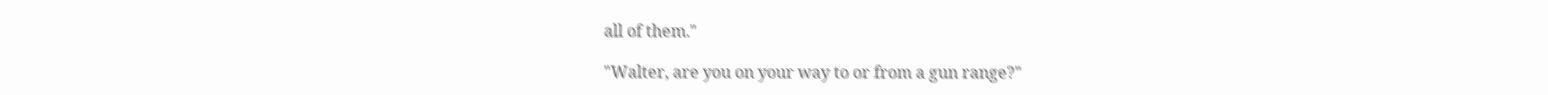all of them."

"Walter, are you on your way to or from a gun range?"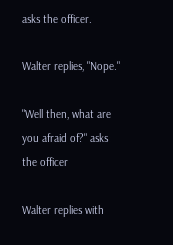asks the officer.

Walter replies, "Nope."

"Well then, what are you afraid of?" asks the officer

Walter replies with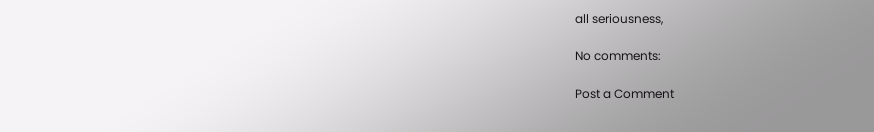all seriousness,

No comments:

Post a Comment